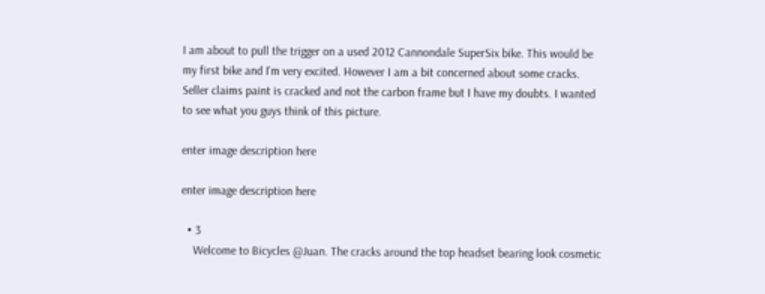I am about to pull the trigger on a used 2012 Cannondale SuperSix bike. This would be my first bike and I'm very excited. However I am a bit concerned about some cracks. Seller claims paint is cracked and not the carbon frame but I have my doubts. I wanted to see what you guys think of this picture.

enter image description here

enter image description here

  • 3
    Welcome to Bicycles @Juan. The cracks around the top headset bearing look cosmetic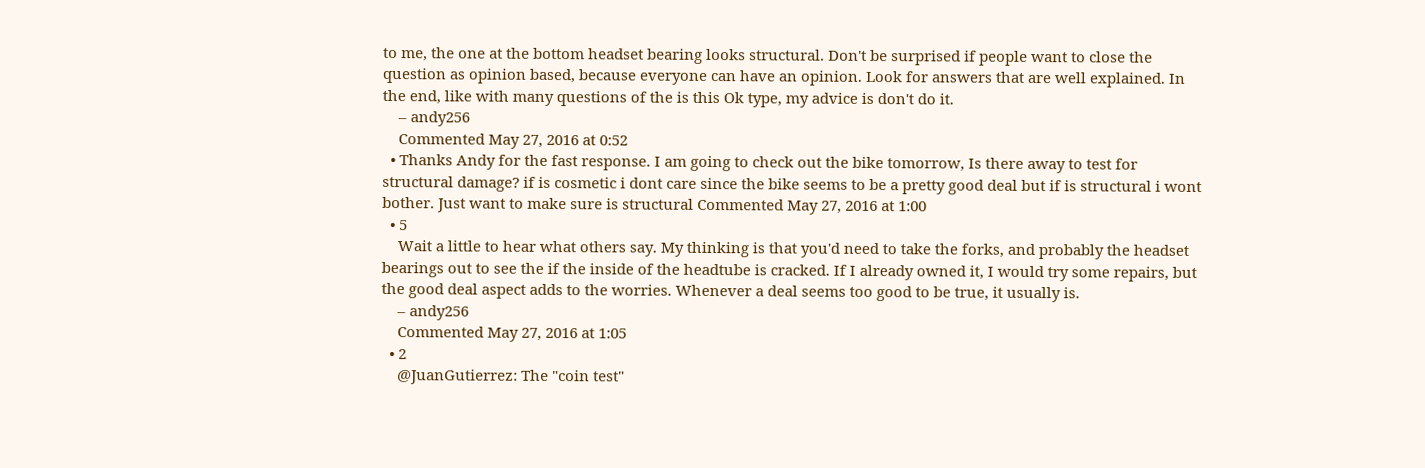to me, the one at the bottom headset bearing looks structural. Don't be surprised if people want to close the question as opinion based, because everyone can have an opinion. Look for answers that are well explained. In the end, like with many questions of the is this Ok type, my advice is don't do it.
    – andy256
    Commented May 27, 2016 at 0:52
  • Thanks Andy for the fast response. I am going to check out the bike tomorrow, Is there away to test for structural damage? if is cosmetic i dont care since the bike seems to be a pretty good deal but if is structural i wont bother. Just want to make sure is structural Commented May 27, 2016 at 1:00
  • 5
    Wait a little to hear what others say. My thinking is that you'd need to take the forks, and probably the headset bearings out to see the if the inside of the headtube is cracked. If I already owned it, I would try some repairs, but the good deal aspect adds to the worries. Whenever a deal seems too good to be true, it usually is.
    – andy256
    Commented May 27, 2016 at 1:05
  • 2
    @JuanGutierrez: The "coin test"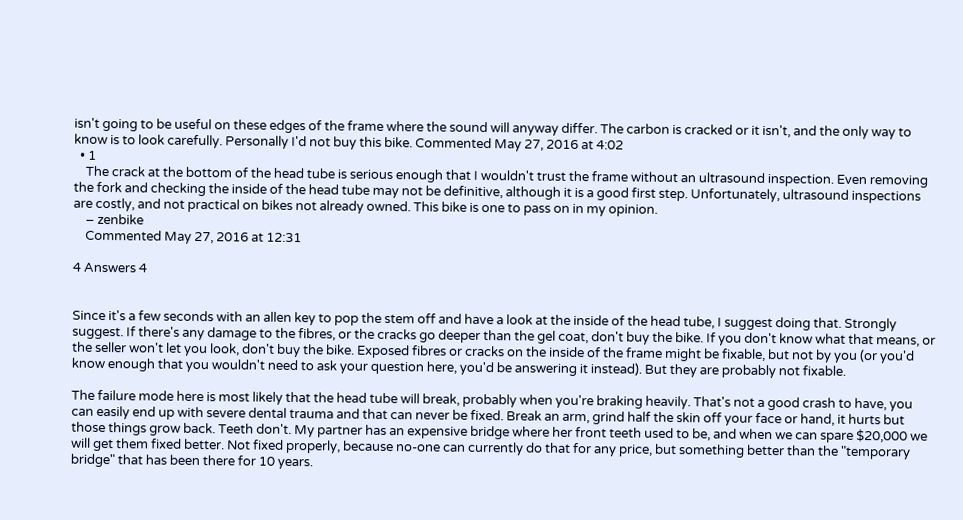isn't going to be useful on these edges of the frame where the sound will anyway differ. The carbon is cracked or it isn't, and the only way to know is to look carefully. Personally I'd not buy this bike. Commented May 27, 2016 at 4:02
  • 1
    The crack at the bottom of the head tube is serious enough that I wouldn't trust the frame without an ultrasound inspection. Even removing the fork and checking the inside of the head tube may not be definitive, although it is a good first step. Unfortunately, ultrasound inspections are costly, and not practical on bikes not already owned. This bike is one to pass on in my opinion.
    – zenbike
    Commented May 27, 2016 at 12:31

4 Answers 4


Since it's a few seconds with an allen key to pop the stem off and have a look at the inside of the head tube, I suggest doing that. Strongly suggest. If there's any damage to the fibres, or the cracks go deeper than the gel coat, don't buy the bike. If you don't know what that means, or the seller won't let you look, don't buy the bike. Exposed fibres or cracks on the inside of the frame might be fixable, but not by you (or you'd know enough that you wouldn't need to ask your question here, you'd be answering it instead). But they are probably not fixable.

The failure mode here is most likely that the head tube will break, probably when you're braking heavily. That's not a good crash to have, you can easily end up with severe dental trauma and that can never be fixed. Break an arm, grind half the skin off your face or hand, it hurts but those things grow back. Teeth don't. My partner has an expensive bridge where her front teeth used to be, and when we can spare $20,000 we will get them fixed better. Not fixed properly, because no-one can currently do that for any price, but something better than the "temporary bridge" that has been there for 10 years.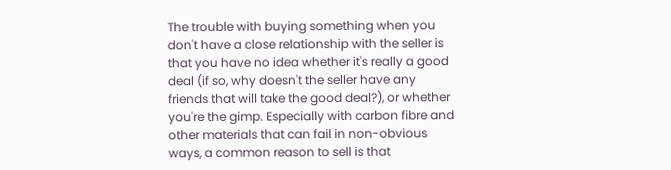The trouble with buying something when you don't have a close relationship with the seller is that you have no idea whether it's really a good deal (if so, why doesn't the seller have any friends that will take the good deal?), or whether you're the gimp. Especially with carbon fibre and other materials that can fail in non-obvious ways, a common reason to sell is that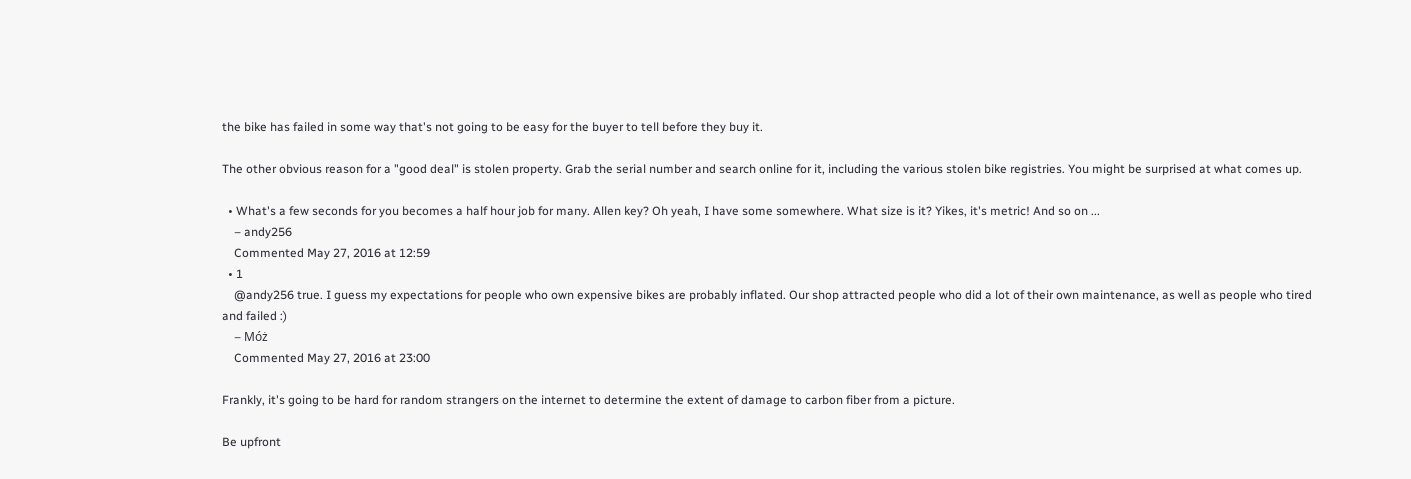the bike has failed in some way that's not going to be easy for the buyer to tell before they buy it.

The other obvious reason for a "good deal" is stolen property. Grab the serial number and search online for it, including the various stolen bike registries. You might be surprised at what comes up.

  • What's a few seconds for you becomes a half hour job for many. Allen key? Oh yeah, I have some somewhere. What size is it? Yikes, it's metric! And so on ...
    – andy256
    Commented May 27, 2016 at 12:59
  • 1
    @andy256 true. I guess my expectations for people who own expensive bikes are probably inflated. Our shop attracted people who did a lot of their own maintenance, as well as people who tired and failed :)
    – Móż
    Commented May 27, 2016 at 23:00

Frankly, it's going to be hard for random strangers on the internet to determine the extent of damage to carbon fiber from a picture.

Be upfront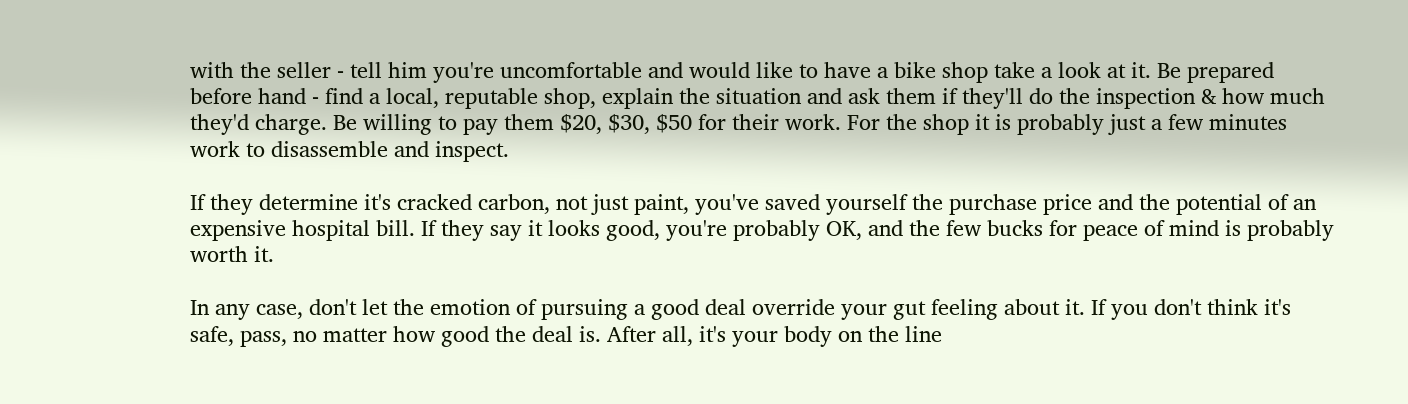with the seller - tell him you're uncomfortable and would like to have a bike shop take a look at it. Be prepared before hand - find a local, reputable shop, explain the situation and ask them if they'll do the inspection & how much they'd charge. Be willing to pay them $20, $30, $50 for their work. For the shop it is probably just a few minutes work to disassemble and inspect.

If they determine it's cracked carbon, not just paint, you've saved yourself the purchase price and the potential of an expensive hospital bill. If they say it looks good, you're probably OK, and the few bucks for peace of mind is probably worth it.

In any case, don't let the emotion of pursuing a good deal override your gut feeling about it. If you don't think it's safe, pass, no matter how good the deal is. After all, it's your body on the line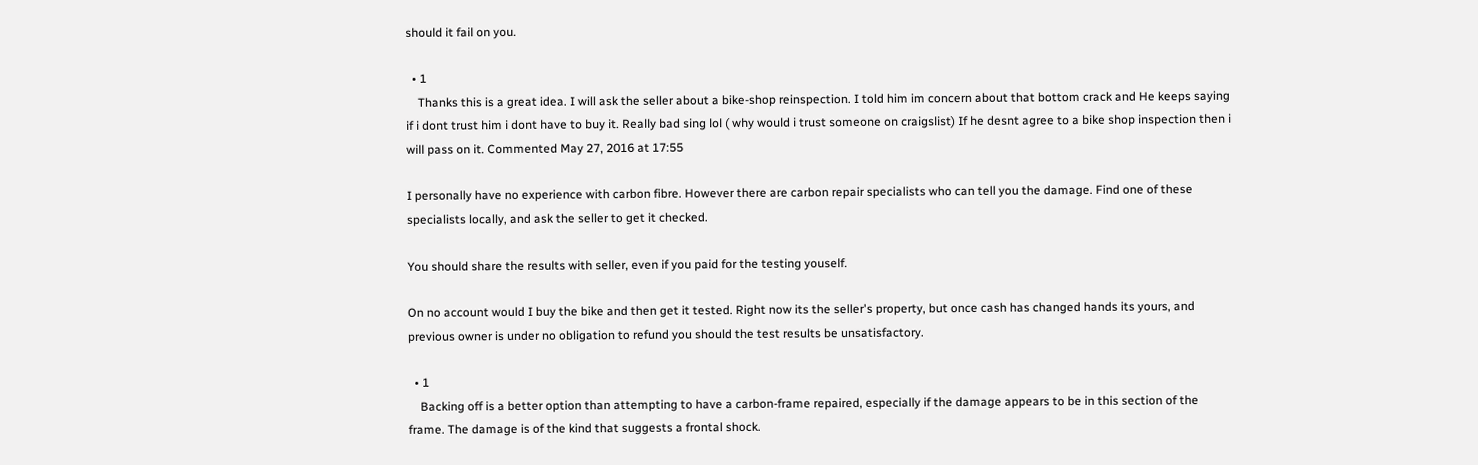should it fail on you.

  • 1
    Thanks this is a great idea. I will ask the seller about a bike-shop reinspection. I told him im concern about that bottom crack and He keeps saying if i dont trust him i dont have to buy it. Really bad sing lol ( why would i trust someone on craigslist) If he desnt agree to a bike shop inspection then i will pass on it. Commented May 27, 2016 at 17:55

I personally have no experience with carbon fibre. However there are carbon repair specialists who can tell you the damage. Find one of these specialists locally, and ask the seller to get it checked.

You should share the results with seller, even if you paid for the testing youself.

On no account would I buy the bike and then get it tested. Right now its the seller's property, but once cash has changed hands its yours, and previous owner is under no obligation to refund you should the test results be unsatisfactory.

  • 1
    Backing off is a better option than attempting to have a carbon-frame repaired, especially if the damage appears to be in this section of the frame. The damage is of the kind that suggests a frontal shock.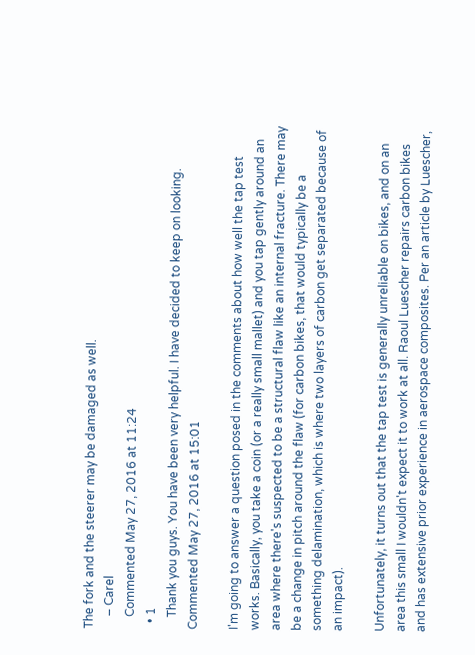The fork and the steerer may be damaged as well.
    – Carel
    Commented May 27, 2016 at 11:24
  • 1
    Thank you guys. You have been very helpful. I have decided to keep on looking. Commented May 27, 2016 at 15:01

I'm going to answer a question posed in the comments about how well the tap test works. Basically, you take a coin (or a really small mallet) and you tap gently around an area where there's suspected to be a structural flaw like an internal fracture. There may be a change in pitch around the flaw (for carbon bikes, that would typically be a something delamination, which is where two layers of carbon get separated because of an impact).

Unfortunately, it turns out that the tap test is generally unreliable on bikes, and on an area this small I wouldn't expect it to work at all. Raoul Luescher repairs carbon bikes and has extensive prior experience in aerospace composites. Per an article by Luescher,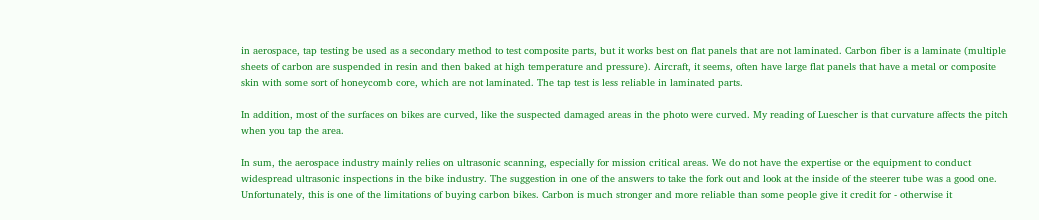in aerospace, tap testing be used as a secondary method to test composite parts, but it works best on flat panels that are not laminated. Carbon fiber is a laminate (multiple sheets of carbon are suspended in resin and then baked at high temperature and pressure). Aircraft, it seems, often have large flat panels that have a metal or composite skin with some sort of honeycomb core, which are not laminated. The tap test is less reliable in laminated parts.

In addition, most of the surfaces on bikes are curved, like the suspected damaged areas in the photo were curved. My reading of Luescher is that curvature affects the pitch when you tap the area.

In sum, the aerospace industry mainly relies on ultrasonic scanning, especially for mission critical areas. We do not have the expertise or the equipment to conduct widespread ultrasonic inspections in the bike industry. The suggestion in one of the answers to take the fork out and look at the inside of the steerer tube was a good one. Unfortunately, this is one of the limitations of buying carbon bikes. Carbon is much stronger and more reliable than some people give it credit for - otherwise it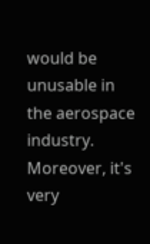would be unusable in the aerospace industry. Moreover, it's very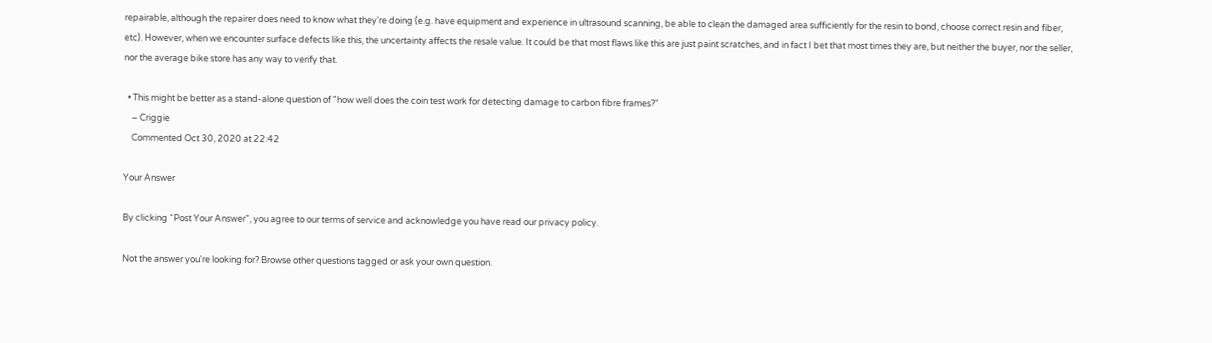repairable, although the repairer does need to know what they're doing (e.g. have equipment and experience in ultrasound scanning, be able to clean the damaged area sufficiently for the resin to bond, choose correct resin and fiber, etc). However, when we encounter surface defects like this, the uncertainty affects the resale value. It could be that most flaws like this are just paint scratches, and in fact I bet that most times they are, but neither the buyer, nor the seller, nor the average bike store has any way to verify that.

  • This might be better as a stand-alone question of "how well does the coin test work for detecting damage to carbon fibre frames?"
    – Criggie
    Commented Oct 30, 2020 at 22:42

Your Answer

By clicking “Post Your Answer”, you agree to our terms of service and acknowledge you have read our privacy policy.

Not the answer you're looking for? Browse other questions tagged or ask your own question.